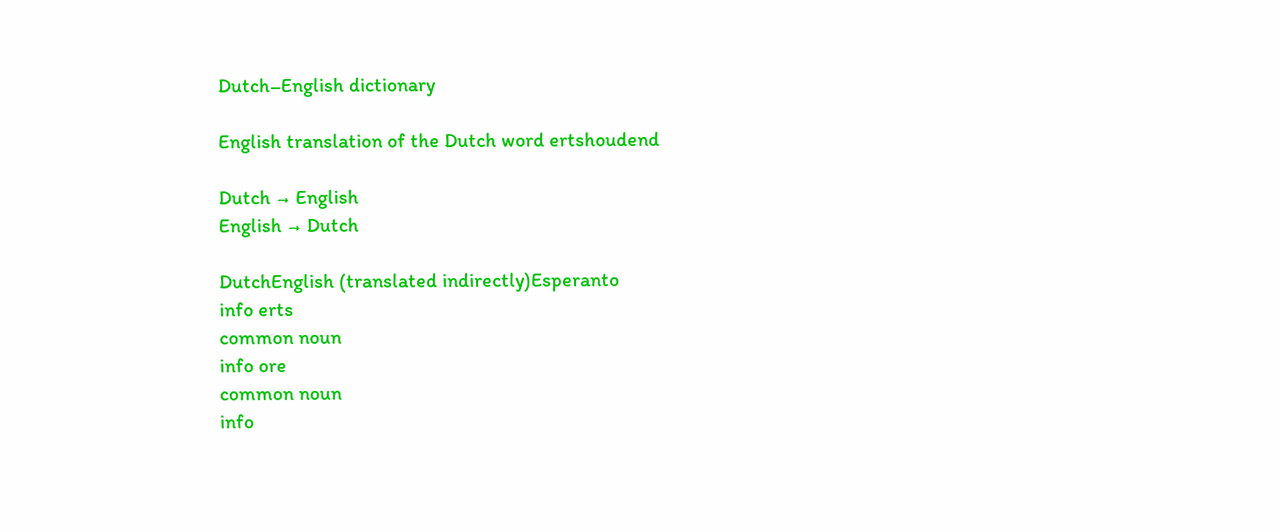Dutch–English dictionary

English translation of the Dutch word ertshoudend

Dutch → English
English → Dutch

DutchEnglish (translated indirectly)Esperanto
info erts
common noun
info ore
common noun
info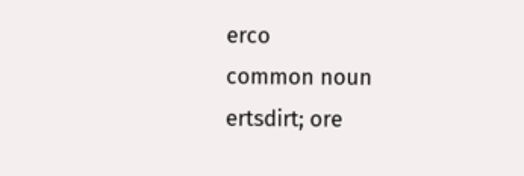erco
common noun
ertsdirt; ore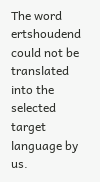The word ertshoudend could not be translated into the selected target language by us.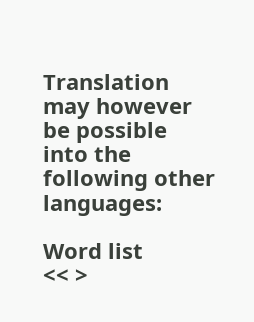Translation may however be possible into the following other languages:

Word list
<< >